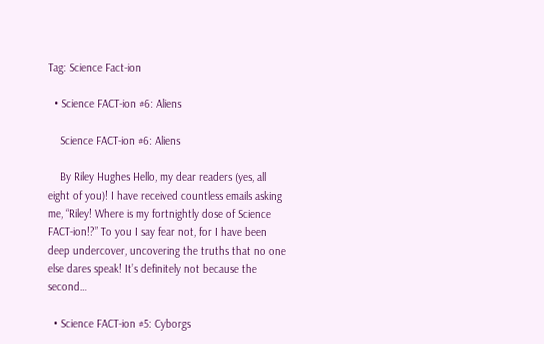Tag: Science Fact-ion

  • Science FACT-ion #6: Aliens

    Science FACT-ion #6: Aliens

    By Riley Hughes Hello, my dear readers (yes, all eight of you)! I have received countless emails asking me, “Riley! Where is my fortnightly dose of Science FACT-ion!?” To you I say fear not, for I have been deep undercover, uncovering the truths that no one else dares speak! It’s definitely not because the second…

  • Science FACT-ion #5: Cyborgs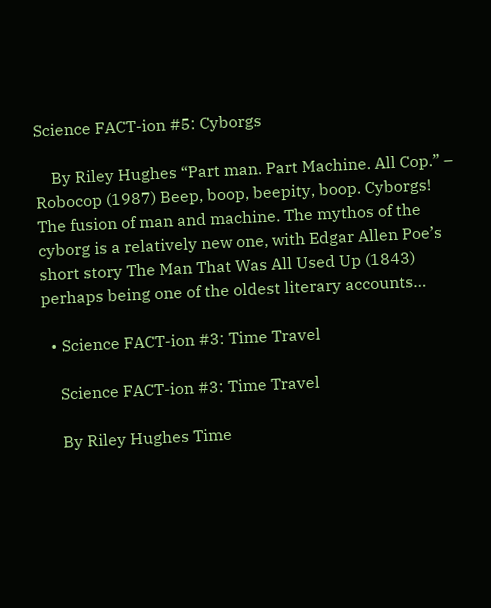Science FACT-ion #5: Cyborgs

    By Riley Hughes “Part man. Part Machine. All Cop.” – Robocop (1987) Beep, boop, beepity, boop. Cyborgs! The fusion of man and machine. The mythos of the cyborg is a relatively new one, with Edgar Allen Poe’s short story The Man That Was All Used Up (1843) perhaps being one of the oldest literary accounts…

  • Science FACT-ion #3: Time Travel

    Science FACT-ion #3: Time Travel

    By Riley Hughes Time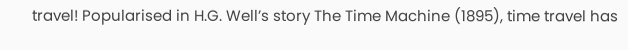travel! Popularised in H.G. Well’s story The Time Machine (1895), time travel has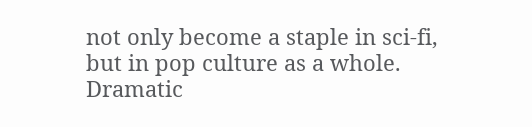not only become a staple in sci-fi, but in pop culture as a whole. Dramatic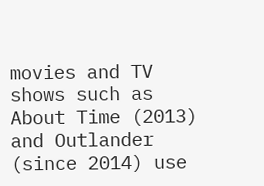movies and TV shows such as About Time (2013) and Outlander (since 2014) use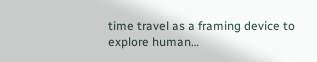time travel as a framing device to explore human…